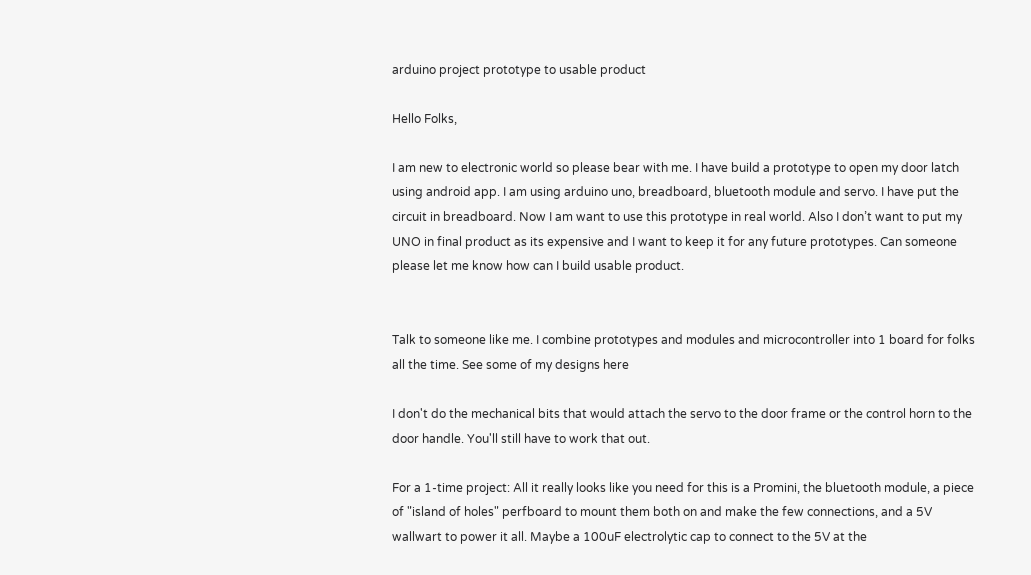arduino project prototype to usable product

Hello Folks,

I am new to electronic world so please bear with me. I have build a prototype to open my door latch using android app. I am using arduino uno, breadboard, bluetooth module and servo. I have put the circuit in breadboard. Now I am want to use this prototype in real world. Also I don’t want to put my UNO in final product as its expensive and I want to keep it for any future prototypes. Can someone please let me know how can I build usable product.


Talk to someone like me. I combine prototypes and modules and microcontroller into 1 board for folks all the time. See some of my designs here

I don't do the mechanical bits that would attach the servo to the door frame or the control horn to the door handle. You'll still have to work that out.

For a 1-time project: All it really looks like you need for this is a Promini, the bluetooth module, a piece of "island of holes" perfboard to mount them both on and make the few connections, and a 5V wallwart to power it all. Maybe a 100uF electrolytic cap to connect to the 5V at the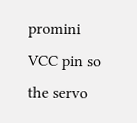promini VCC pin so the servo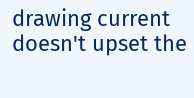drawing current doesn't upset the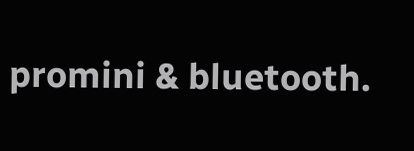promini & bluetooth.